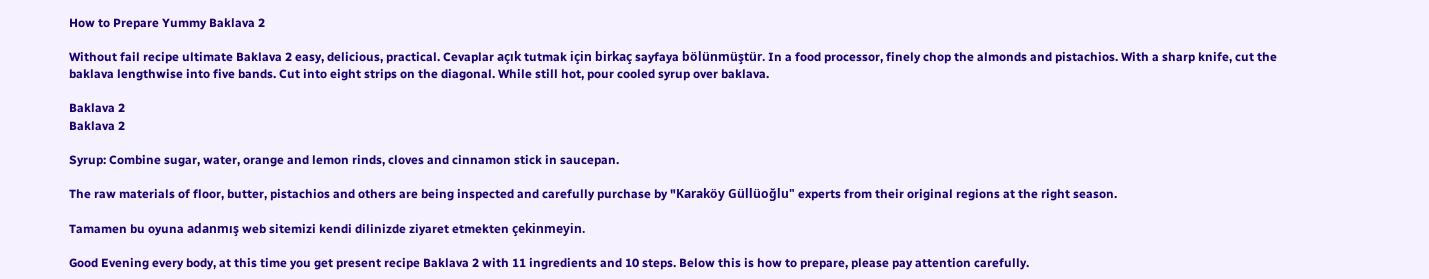How to Prepare Yummy Baklava 2

Without fail recipe ultimate Baklava 2 easy, delicious, practical. Cevaplar açık tutmak için birkaç sayfaya bölünmüştür. In a food processor, finely chop the almonds and pistachios. With a sharp knife, cut the baklava lengthwise into five bands. Cut into eight strips on the diagonal. While still hot, pour cooled syrup over baklava.

Baklava 2
Baklava 2

Syrup: Combine sugar, water, orange and lemon rinds, cloves and cinnamon stick in saucepan.

The raw materials of floor, butter, pistachios and others are being inspected and carefully purchase by "Karaköy Güllüoğlu" experts from their original regions at the right season.

Tamamen bu oyuna adanmış web sitemizi kendi dilinizde ziyaret etmekten çekinmeyin.

Good Evening every body, at this time you get present recipe Baklava 2 with 11 ingredients and 10 steps. Below this is how to prepare, please pay attention carefully.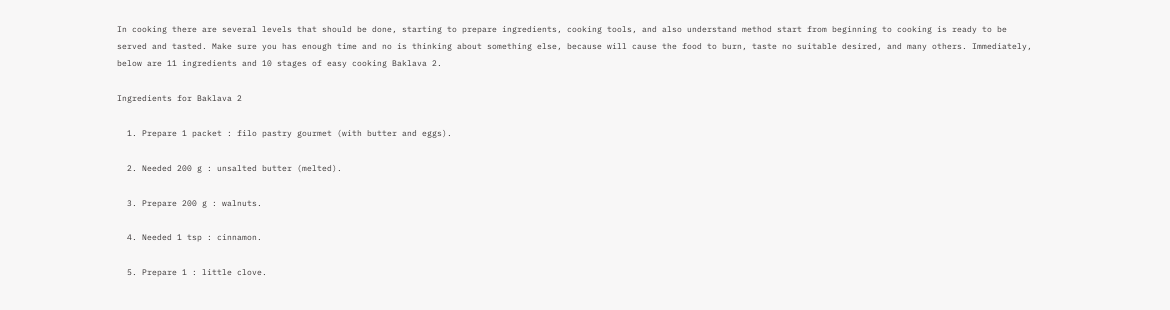In cooking there are several levels that should be done, starting to prepare ingredients, cooking tools, and also understand method start from beginning to cooking is ready to be served and tasted. Make sure you has enough time and no is thinking about something else, because will cause the food to burn, taste no suitable desired, and many others. Immediately, below are 11 ingredients and 10 stages of easy cooking Baklava 2.

Ingredients for Baklava 2

  1. Prepare 1 packet : filo pastry gourmet (with butter and eggs).

  2. Needed 200 g : unsalted butter (melted).

  3. Prepare 200 g : walnuts.

  4. Needed 1 tsp : cinnamon.

  5. Prepare 1 : little clove.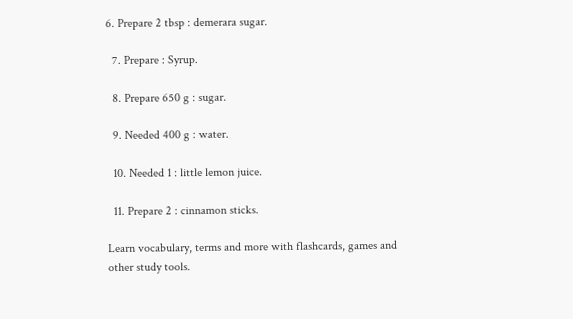6. Prepare 2 tbsp : demerara sugar.

  7. Prepare : Syrup.

  8. Prepare 650 g : sugar.

  9. Needed 400 g : water.

  10. Needed 1 : little lemon juice.

  11. Prepare 2 : cinnamon sticks.

Learn vocabulary, terms and more with flashcards, games and other study tools.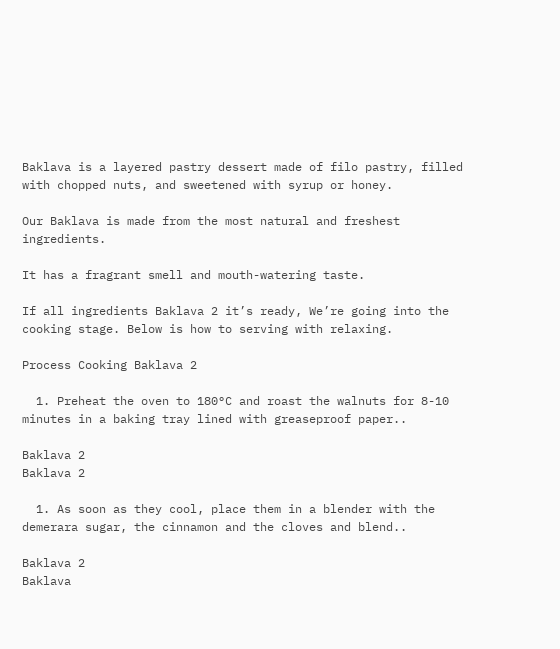Baklava is a layered pastry dessert made of filo pastry, filled with chopped nuts, and sweetened with syrup or honey.

Our Baklava is made from the most natural and freshest ingredients.

It has a fragrant smell and mouth-watering taste.

If all ingredients Baklava 2 it’s ready, We’re going into the cooking stage. Below is how to serving with relaxing.

Process Cooking Baklava 2

  1. Preheat the oven to 180°C and roast the walnuts for 8-10 minutes in a baking tray lined with greaseproof paper..

Baklava 2
Baklava 2

  1. As soon as they cool, place them in a blender with the demerara sugar, the cinnamon and the cloves and blend..

Baklava 2
Baklava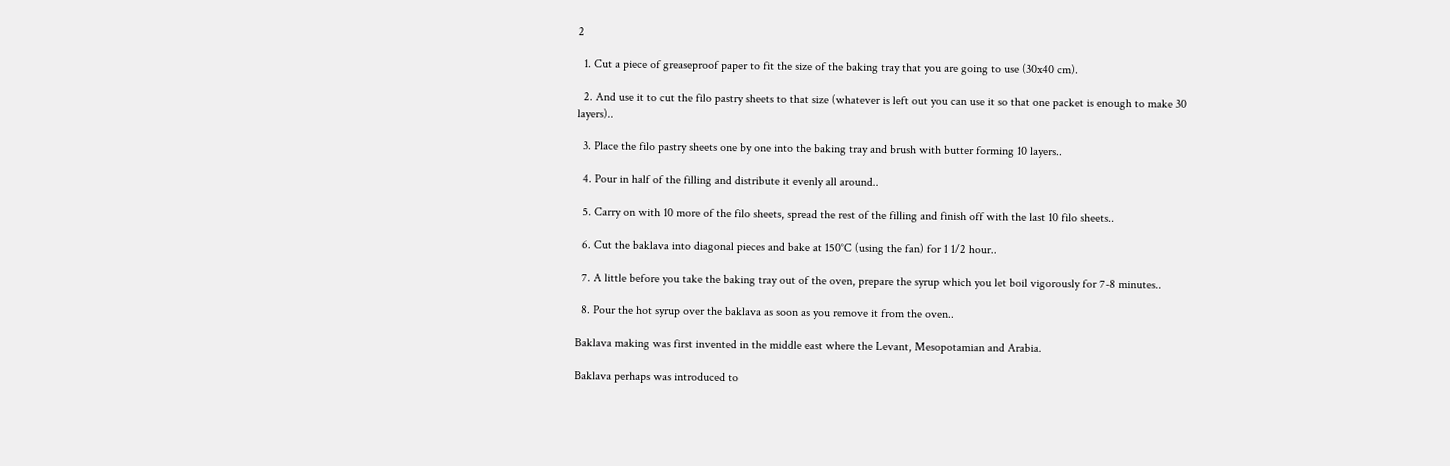2

  1. Cut a piece of greaseproof paper to fit the size of the baking tray that you are going to use (30x40 cm).

  2. And use it to cut the filo pastry sheets to that size (whatever is left out you can use it so that one packet is enough to make 30 layers)..

  3. Place the filo pastry sheets one by one into the baking tray and brush with butter forming 10 layers..

  4. Pour in half of the filling and distribute it evenly all around..

  5. Carry on with 10 more of the filo sheets, spread the rest of the filling and finish off with the last 10 filo sheets..

  6. Cut the baklava into diagonal pieces and bake at 150°C (using the fan) for 1 1/2 hour..

  7. A little before you take the baking tray out of the oven, prepare the syrup which you let boil vigorously for 7-8 minutes..

  8. Pour the hot syrup over the baklava as soon as you remove it from the oven..

Baklava making was first invented in the middle east where the Levant, Mesopotamian and Arabia.

Baklava perhaps was introduced to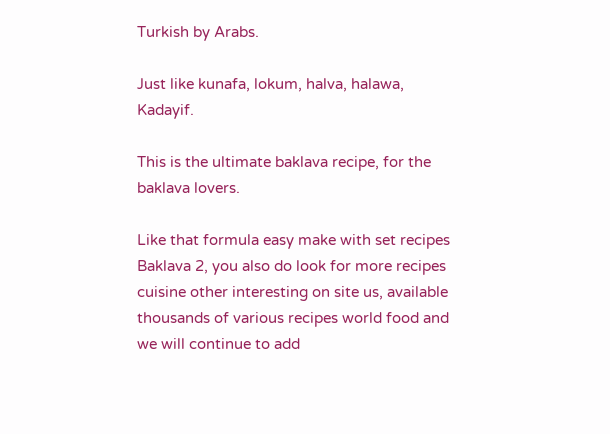Turkish by Arabs.

Just like kunafa, lokum, halva, halawa, Kadayif.

This is the ultimate baklava recipe, for the baklava lovers.

Like that formula easy make with set recipes Baklava 2, you also do look for more recipes cuisine other interesting on site us, available thousands of various recipes world food and we will continue to add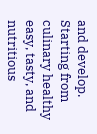and develop. Starting from culinary healthy easy, tasty, and nutritious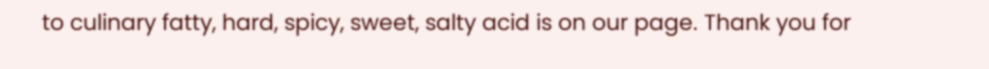to culinary fatty, hard, spicy, sweet, salty acid is on our page. Thank you for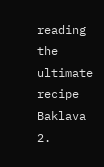reading the ultimate recipe Baklava 2.